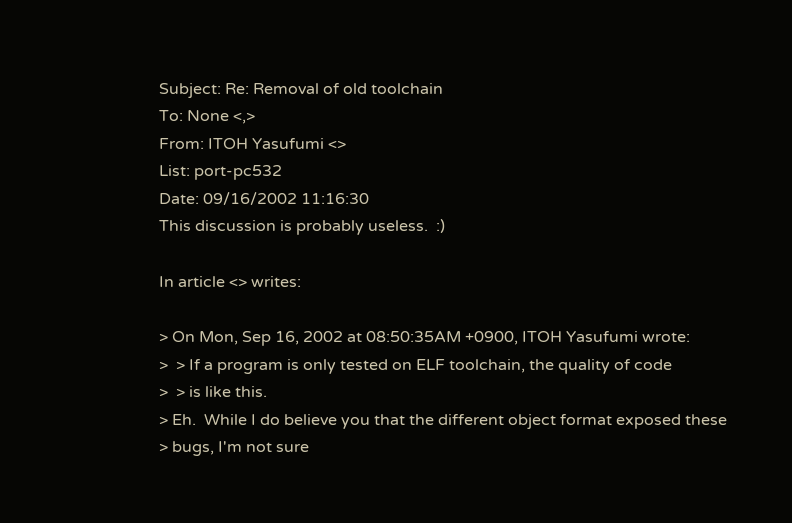Subject: Re: Removal of old toolchain
To: None <,>
From: ITOH Yasufumi <>
List: port-pc532
Date: 09/16/2002 11:16:30
This discussion is probably useless.  :)

In article <> writes:

> On Mon, Sep 16, 2002 at 08:50:35AM +0900, ITOH Yasufumi wrote:
>  > If a program is only tested on ELF toolchain, the quality of code
>  > is like this.
> Eh.  While I do believe you that the different object format exposed these
> bugs, I'm not sure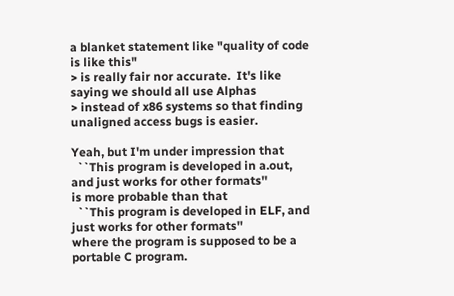a blanket statement like "quality of code is like this"
> is really fair nor accurate.  It's like saying we should all use Alphas
> instead of x86 systems so that finding unaligned access bugs is easier.

Yeah, but I'm under impression that
  ``This program is developed in a.out, and just works for other formats''
is more probable than that
  ``This program is developed in ELF, and just works for other formats''
where the program is supposed to be a portable C program.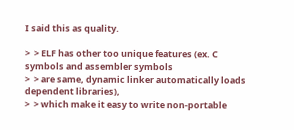I said this as quality.

>  > ELF has other too unique features (ex. C symbols and assembler symbols
>  > are same, dynamic linker automatically loads dependent libraries),
>  > which make it easy to write non-portable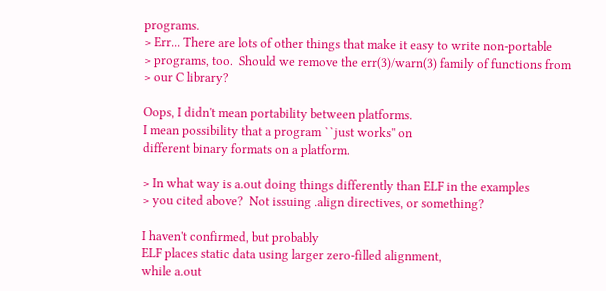programs.
> Err... There are lots of other things that make it easy to write non-portable
> programs, too.  Should we remove the err(3)/warn(3) family of functions from
> our C library?

Oops, I didn't mean portability between platforms.
I mean possibility that a program ``just works'' on
different binary formats on a platform.

> In what way is a.out doing things differently than ELF in the examples
> you cited above?  Not issuing .align directives, or something?

I haven't confirmed, but probably
ELF places static data using larger zero-filled alignment,
while a.out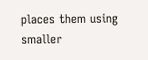places them using smaller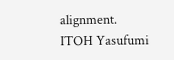alignment.
ITOH Yasufumi